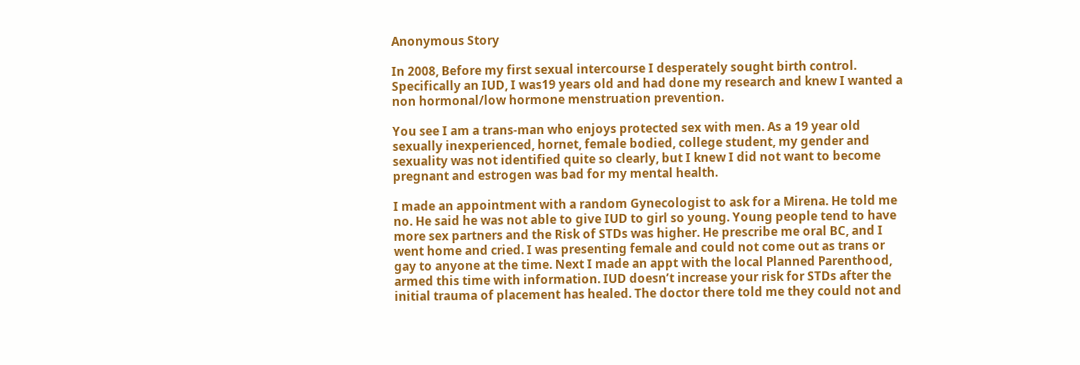Anonymous Story

In 2008, Before my first sexual intercourse I desperately sought birth control. Specifically an IUD, I was19 years old and had done my research and knew I wanted a non hormonal/low hormone menstruation prevention.

You see I am a trans-man who enjoys protected sex with men. As a 19 year old sexually inexperienced, hornet, female bodied, college student, my gender and sexuality was not identified quite so clearly, but I knew I did not want to become pregnant and estrogen was bad for my mental health.

I made an appointment with a random Gynecologist to ask for a Mirena. He told me no. He said he was not able to give IUD to girl so young. Young people tend to have more sex partners and the Risk of STDs was higher. He prescribe me oral BC, and I went home and cried. I was presenting female and could not come out as trans or gay to anyone at the time. Next I made an appt with the local Planned Parenthood, armed this time with information. IUD doesn’t increase your risk for STDs after the initial trauma of placement has healed. The doctor there told me they could not and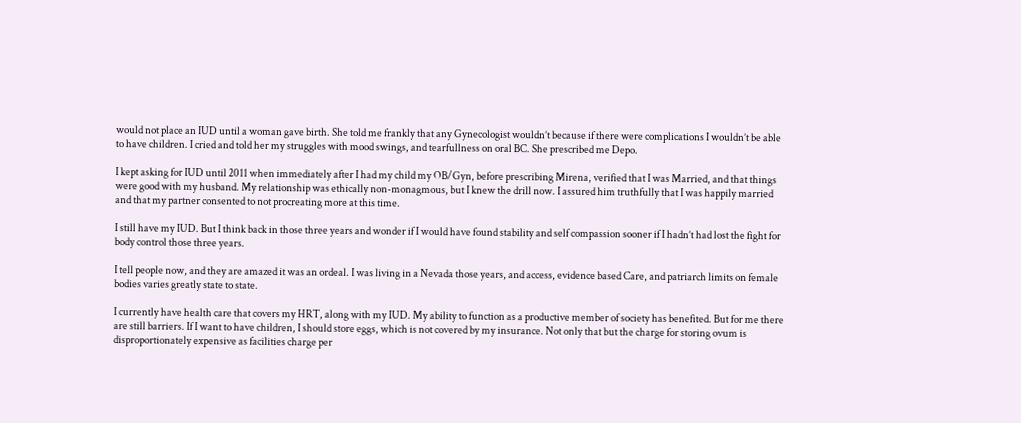would not place an IUD until a woman gave birth. She told me frankly that any Gynecologist wouldn’t because if there were complications I wouldn’t be able to have children. I cried and told her my struggles with mood swings, and tearfullness on oral BC. She prescribed me Depo.

I kept asking for IUD until 2011 when immediately after I had my child my OB/Gyn, before prescribing Mirena, verified that I was Married, and that things were good with my husband. My relationship was ethically non-monagmous, but I knew the drill now. I assured him truthfully that I was happily married and that my partner consented to not procreating more at this time.

I still have my IUD. But I think back in those three years and wonder if I would have found stability and self compassion sooner if I hadn’t had lost the fight for body control those three years.

I tell people now, and they are amazed it was an ordeal. I was living in a Nevada those years, and access, evidence based Care, and patriarch limits on female bodies varies greatly state to state.

I currently have health care that covers my HRT, along with my IUD. My ability to function as a productive member of society has benefited. But for me there are still barriers. If I want to have children, I should store eggs, which is not covered by my insurance. Not only that but the charge for storing ovum is disproportionately expensive as facilities charge per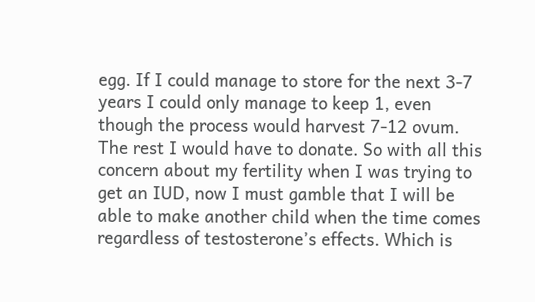egg. If I could manage to store for the next 3-7 years I could only manage to keep 1, even though the process would harvest 7-12 ovum. The rest I would have to donate. So with all this concern about my fertility when I was trying to get an IUD, now I must gamble that I will be able to make another child when the time comes regardless of testosterone’s effects. Which is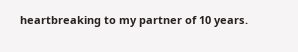heartbreaking to my partner of 10 years.